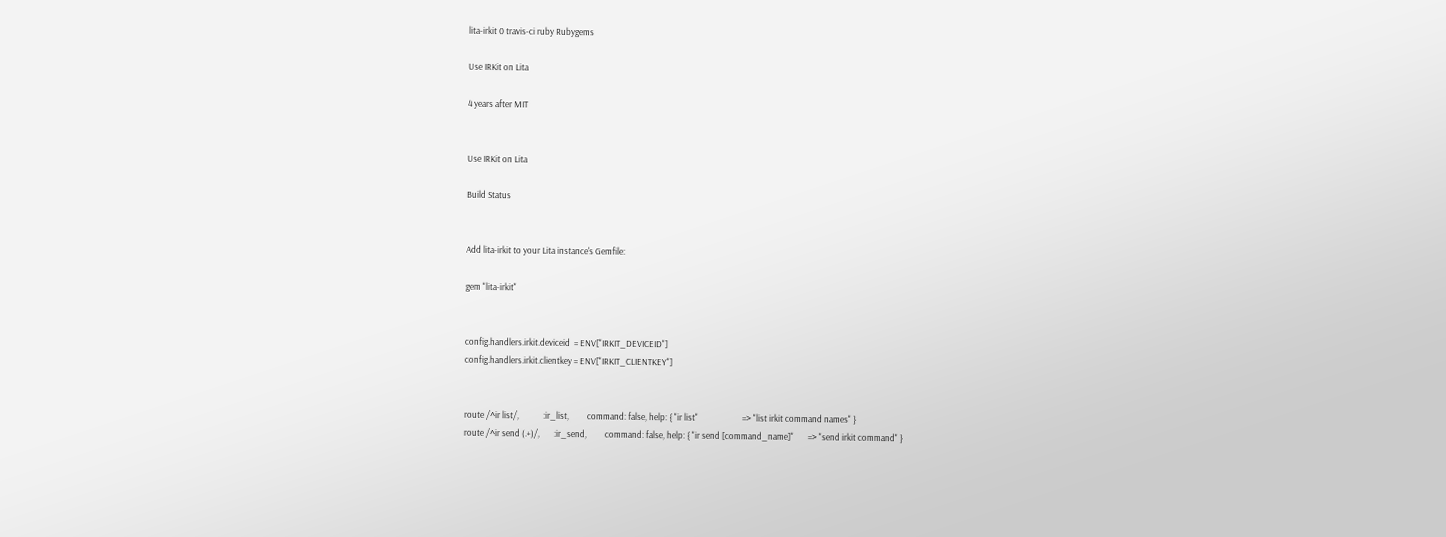lita-irkit 0 travis-ci ruby Rubygems

Use IRKit on Lita

4 years after MIT


Use IRKit on Lita

Build Status


Add lita-irkit to your Lita instance's Gemfile:

gem "lita-irkit"


config.handlers.irkit.deviceid  = ENV["IRKIT_DEVICEID"]
config.handlers.irkit.clientkey = ENV["IRKIT_CLIENTKEY"]


route /^ir list/,            :ir_list,         command: false, help: { "ir list"                      => "list irkit command names" }
route /^ir send (.+)/,       :ir_send,         command: false, help: { "ir send [command_name]"       => "send irkit command" }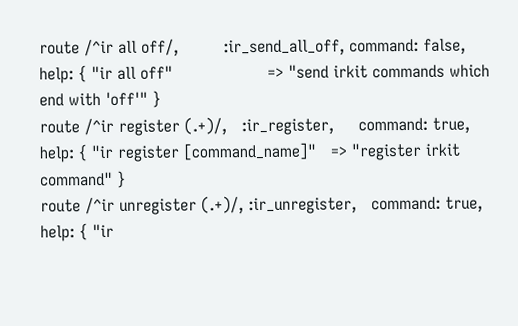route /^ir all off/,         :ir_send_all_off, command: false, help: { "ir all off"                   => "send irkit commands which end with 'off'" }
route /^ir register (.+)/,   :ir_register,     command: true,  help: { "ir register [command_name]"   => "register irkit command" }
route /^ir unregister (.+)/, :ir_unregister,   command: true,  help: { "ir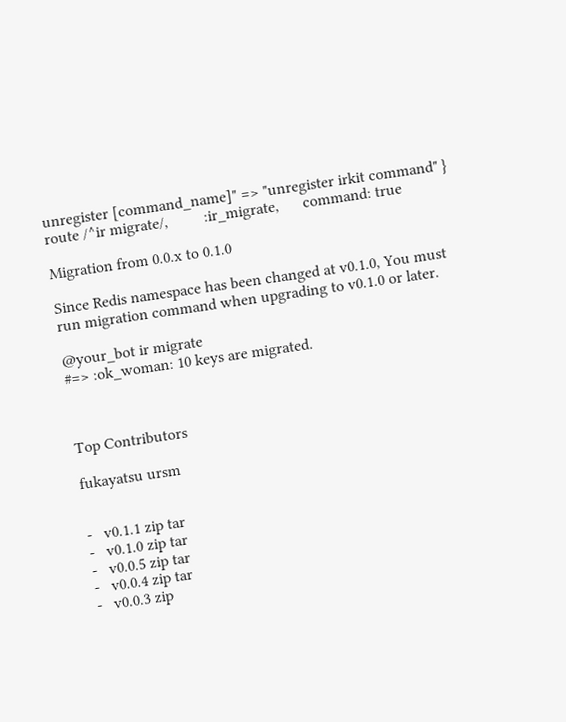unregister [command_name]" => "unregister irkit command" }
route /^ir migrate/,         :ir_migrate,      command: true

Migration from 0.0.x to 0.1.0

Since Redis namespace has been changed at v0.1.0, You must run migration command when upgrading to v0.1.0 or later.

@your_bot ir migrate
#=> :ok_woman: 10 keys are migrated.



Top Contributors

fukayatsu ursm


-   v0.1.1 zip tar
-   v0.1.0 zip tar
-   v0.0.5 zip tar
-   v0.0.4 zip tar
-   v0.0.3 zip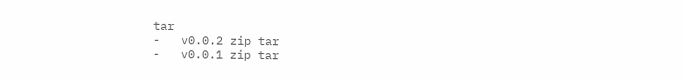tar
-   v0.0.2 zip tar
-   v0.0.1 zip tar